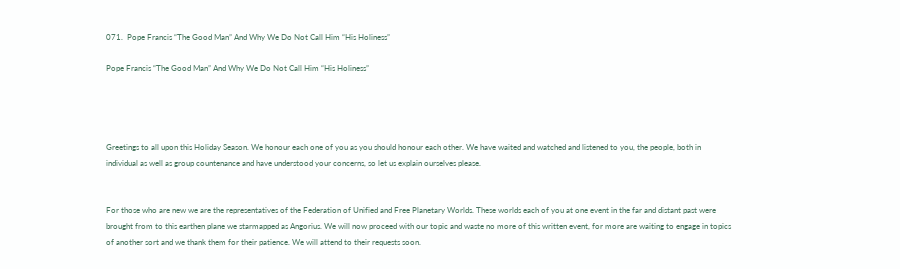071.  Pope Francis “The Good Man” And Why We Do Not Call Him “His Holiness”

Pope Francis “The Good Man” And Why We Do Not Call Him “His Holiness”




Greetings to all upon this Holiday Season. We honour each one of you as you should honour each other. We have waited and watched and listened to you, the people, both in individual as well as group countenance and have understood your concerns, so let us explain ourselves please.


For those who are new we are the representatives of the Federation of Unified and Free Planetary Worlds. These worlds each of you at one event in the far and distant past were brought from to this earthen plane we starmapped as Angorius. We will now proceed with our topic and waste no more of this written event, for more are waiting to engage in topics of another sort and we thank them for their patience. We will attend to their requests soon.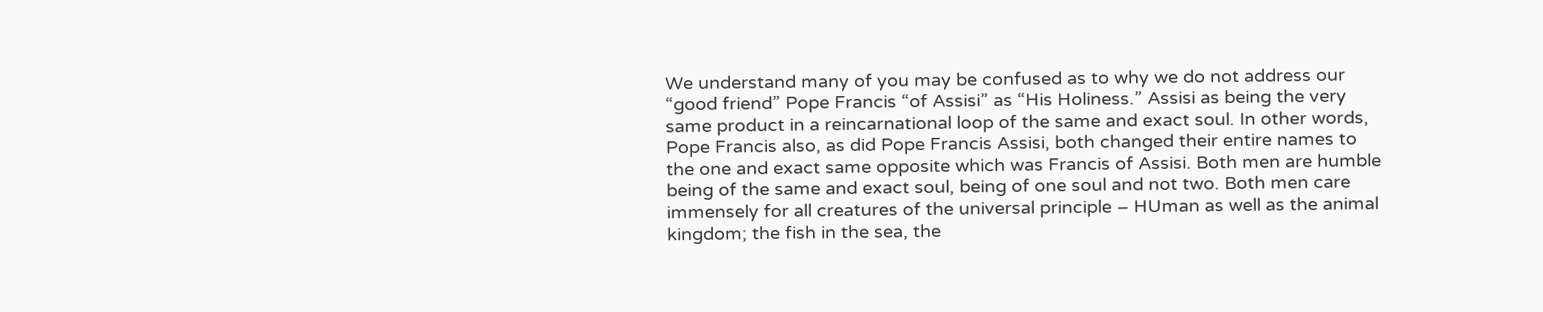We understand many of you may be confused as to why we do not address our “good friend” Pope Francis “of Assisi” as “His Holiness.” Assisi as being the very same product in a reincarnational loop of the same and exact soul. In other words, Pope Francis also, as did Pope Francis Assisi, both changed their entire names to the one and exact same opposite which was Francis of Assisi. Both men are humble being of the same and exact soul, being of one soul and not two. Both men care immensely for all creatures of the universal principle – HUman as well as the animal kingdom; the fish in the sea, the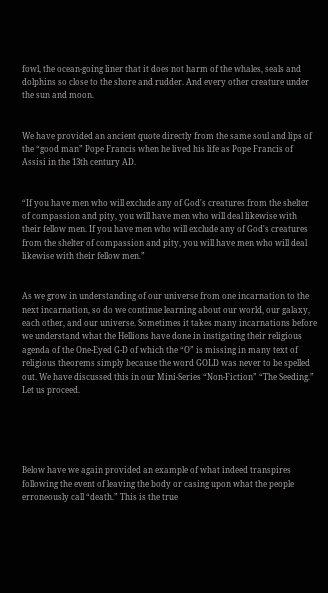fowl, the ocean-going liner that it does not harm of the whales, seals and dolphins so close to the shore and rudder. And every other creature under the sun and moon.


We have provided an ancient quote directly from the same soul and lips of the “good man” Pope Francis when he lived his life as Pope Francis of Assisi in the 13th century AD.


“If you have men who will exclude any of God's creatures from the shelter of compassion and pity, you will have men who will deal likewise with their fellow men. If you have men who will exclude any of God's creatures from the shelter of compassion and pity, you will have men who will deal likewise with their fellow men.”


As we grow in understanding of our universe from one incarnation to the next incarnation, so do we continue learning about our world, our galaxy, each other, and our universe. Sometimes it takes many incarnations before we understand what the Hellions have done in instigating their religious agenda of the One-Eyed G-D of which the “O” is missing in many text of religious theorems simply because the word GOLD was never to be spelled out. We have discussed this in our Mini-Series “Non-Fiction” “The Seeding.” Let us proceed.





Below have we again provided an example of what indeed transpires following the event of leaving the body or casing upon what the people erroneously call “death.” This is the true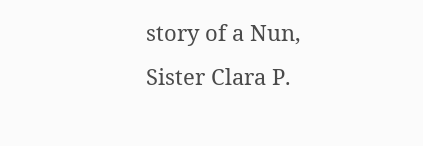story of a Nun, Sister Clara P.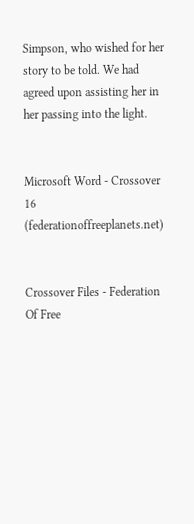Simpson, who wished for her story to be told. We had agreed upon assisting her in her passing into the light.


Microsoft Word - Crossover 16 (federationoffreeplanets.net)


Crossover Files - Federation Of Free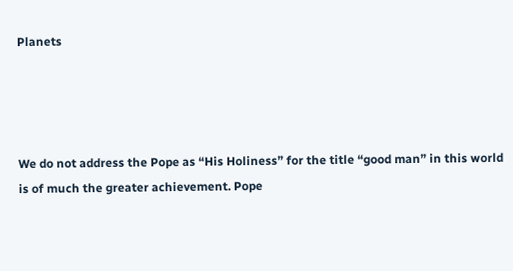Planets




We do not address the Pope as “His Holiness” for the title “good man” in this world is of much the greater achievement. Pope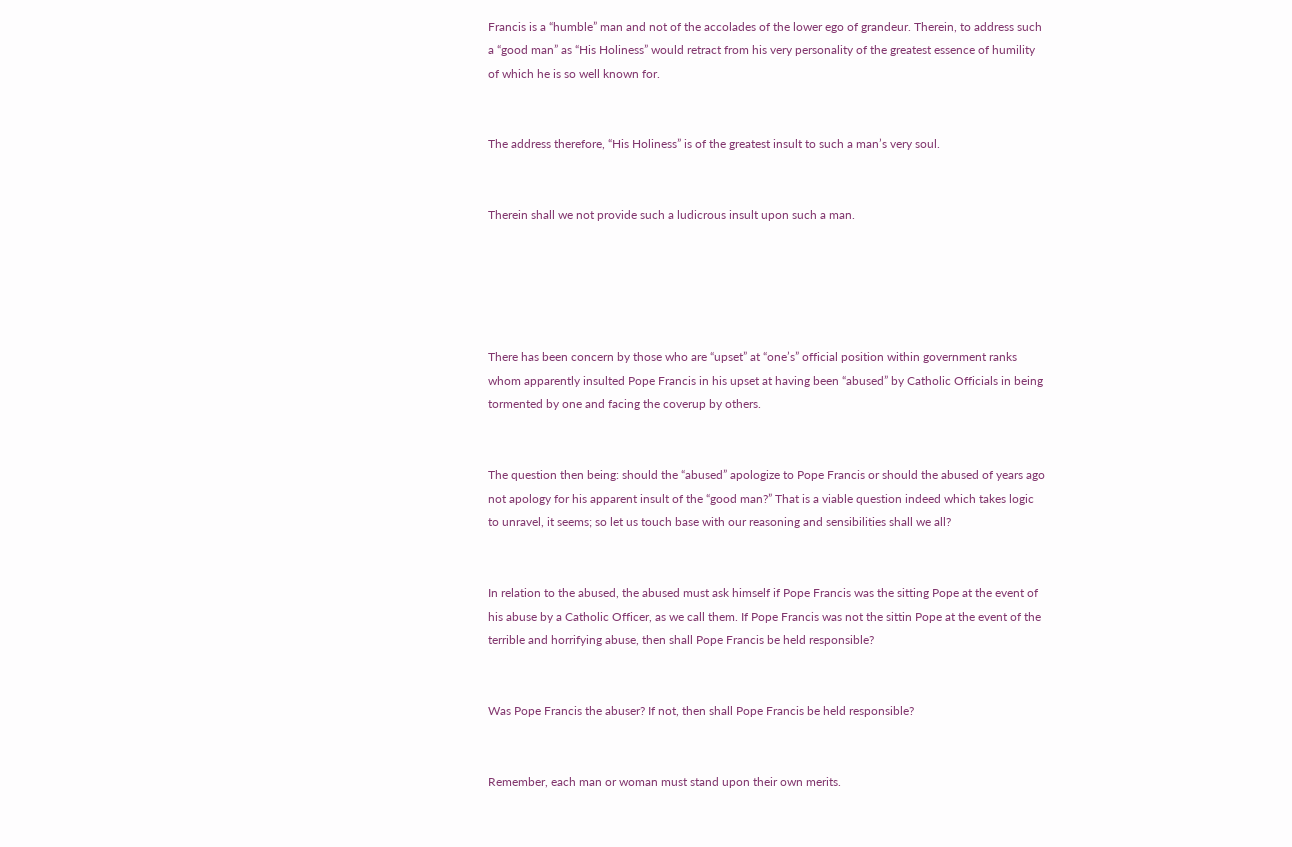Francis is a “humble” man and not of the accolades of the lower ego of grandeur. Therein, to address such a “good man” as “His Holiness” would retract from his very personality of the greatest essence of humility of which he is so well known for.


The address therefore, “His Holiness” is of the greatest insult to such a man’s very soul.


Therein shall we not provide such a ludicrous insult upon such a man.





There has been concern by those who are “upset” at “one’s” official position within government ranks whom apparently insulted Pope Francis in his upset at having been “abused” by Catholic Officials in being tormented by one and facing the coverup by others.


The question then being: should the “abused” apologize to Pope Francis or should the abused of years ago not apology for his apparent insult of the “good man?” That is a viable question indeed which takes logic to unravel, it seems; so let us touch base with our reasoning and sensibilities shall we all?


In relation to the abused, the abused must ask himself if Pope Francis was the sitting Pope at the event of his abuse by a Catholic Officer, as we call them. If Pope Francis was not the sittin Pope at the event of the terrible and horrifying abuse, then shall Pope Francis be held responsible?


Was Pope Francis the abuser? If not, then shall Pope Francis be held responsible?


Remember, each man or woman must stand upon their own merits.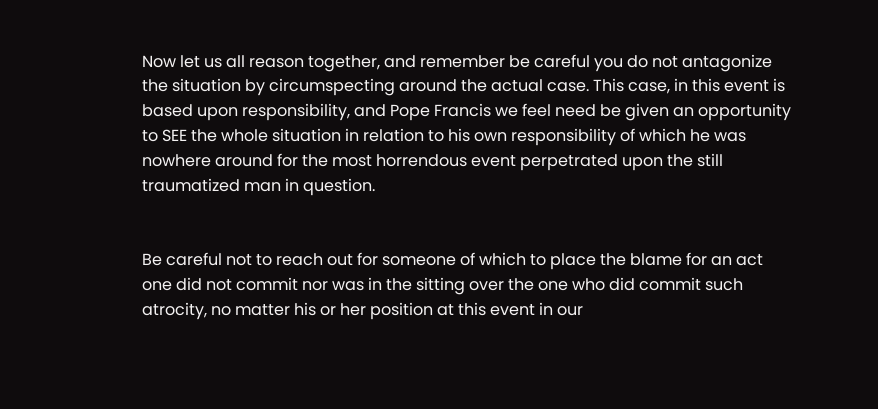Now let us all reason together, and remember be careful you do not antagonize the situation by circumspecting around the actual case. This case, in this event is based upon responsibility, and Pope Francis we feel need be given an opportunity to SEE the whole situation in relation to his own responsibility of which he was nowhere around for the most horrendous event perpetrated upon the still traumatized man in question.


Be careful not to reach out for someone of which to place the blame for an act one did not commit nor was in the sitting over the one who did commit such atrocity, no matter his or her position at this event in our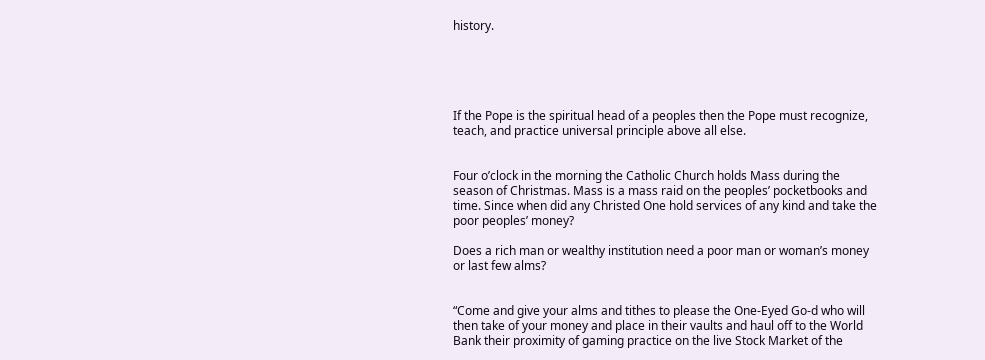history.





If the Pope is the spiritual head of a peoples then the Pope must recognize, teach, and practice universal principle above all else.


Four o’clock in the morning the Catholic Church holds Mass during the season of Christmas. Mass is a mass raid on the peoples’ pocketbooks and time. Since when did any Christed One hold services of any kind and take the poor peoples’ money?

Does a rich man or wealthy institution need a poor man or woman’s money or last few alms?


“Come and give your alms and tithes to please the One-Eyed Go-d who will then take of your money and place in their vaults and haul off to the World Bank their proximity of gaming practice on the live Stock Market of the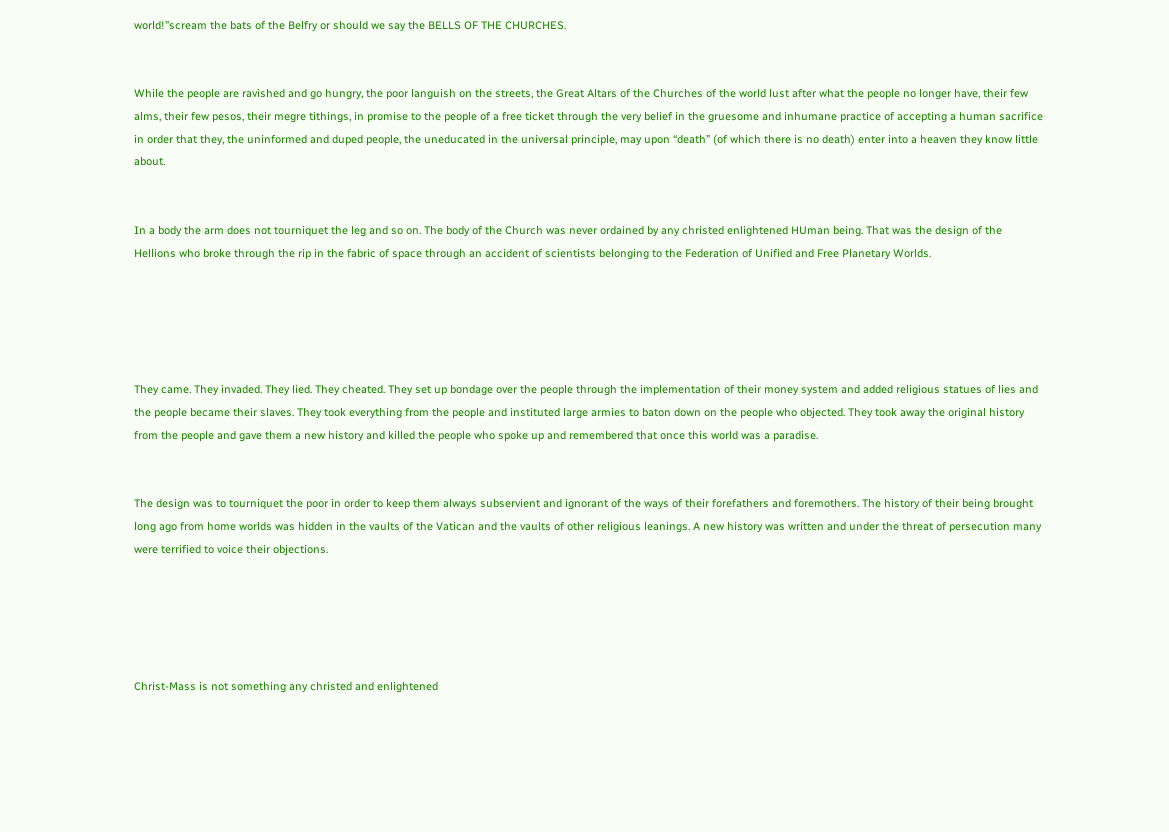world!”scream the bats of the Belfry or should we say the BELLS OF THE CHURCHES.


While the people are ravished and go hungry, the poor languish on the streets, the Great Altars of the Churches of the world lust after what the people no longer have, their few alms, their few pesos, their megre tithings, in promise to the people of a free ticket through the very belief in the gruesome and inhumane practice of accepting a human sacrifice in order that they, the uninformed and duped people, the uneducated in the universal principle, may upon “death” (of which there is no death) enter into a heaven they know little about.


In a body the arm does not tourniquet the leg and so on. The body of the Church was never ordained by any christed enlightened HUman being. That was the design of the Hellions who broke through the rip in the fabric of space through an accident of scientists belonging to the Federation of Unified and Free Planetary Worlds.





They came. They invaded. They lied. They cheated. They set up bondage over the people through the implementation of their money system and added religious statues of lies and the people became their slaves. They took everything from the people and instituted large armies to baton down on the people who objected. They took away the original history from the people and gave them a new history and killed the people who spoke up and remembered that once this world was a paradise.


The design was to tourniquet the poor in order to keep them always subservient and ignorant of the ways of their forefathers and foremothers. The history of their being brought long ago from home worlds was hidden in the vaults of the Vatican and the vaults of other religious leanings. A new history was written and under the threat of persecution many were terrified to voice their objections.





Christ-Mass is not something any christed and enlightened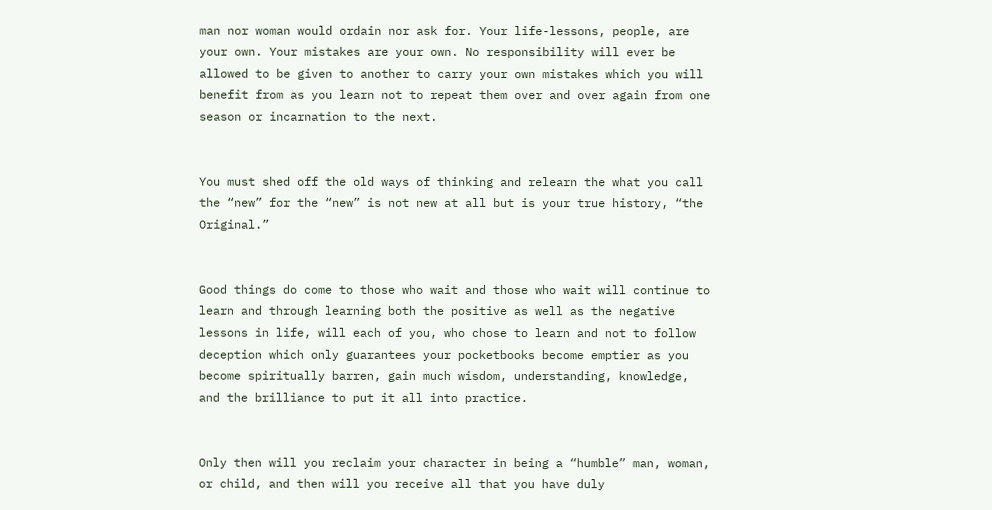man nor woman would ordain nor ask for. Your life-lessons, people, are your own. Your mistakes are your own. No responsibility will ever be allowed to be given to another to carry your own mistakes which you will benefit from as you learn not to repeat them over and over again from one season or incarnation to the next.


You must shed off the old ways of thinking and relearn the what you call the “new” for the “new” is not new at all but is your true history, “the Original.”


Good things do come to those who wait and those who wait will continue to learn and through learning both the positive as well as the negative lessons in life, will each of you, who chose to learn and not to follow deception which only guarantees your pocketbooks become emptier as you become spiritually barren, gain much wisdom, understanding, knowledge, and the brilliance to put it all into practice.


Only then will you reclaim your character in being a “humble” man, woman, or child, and then will you receive all that you have duly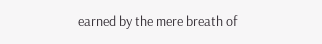earned by the mere breath of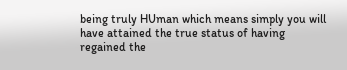being truly HUman which means simply you will have attained the true status of having regained the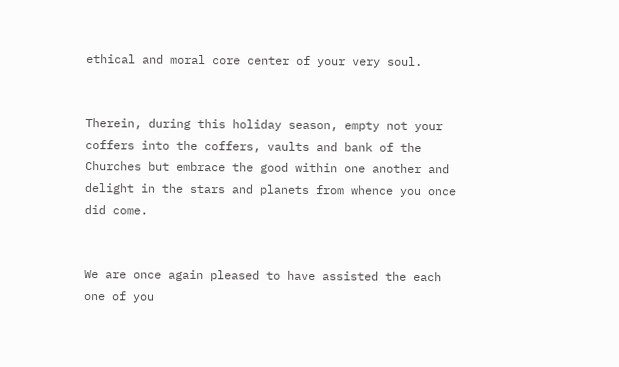ethical and moral core center of your very soul.


Therein, during this holiday season, empty not your coffers into the coffers, vaults and bank of the Churches but embrace the good within one another and delight in the stars and planets from whence you once did come.


We are once again pleased to have assisted the each one of you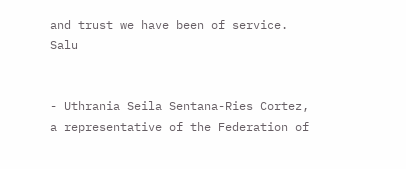and trust we have been of service.  Salu


- Uthrania Seila Sentana-Ries Cortez, a representative of the Federation of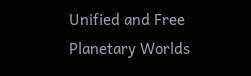Unified and Free Planetary Worlds